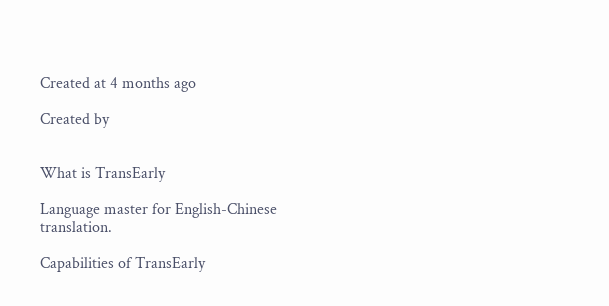Created at 4 months ago

Created by


What is TransEarly

Language master for English-Chinese translation.

Capabilities of TransEarly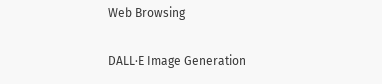Web Browsing

DALL·E Image Generation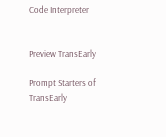Code Interpreter


Preview TransEarly

Prompt Starters of TransEarly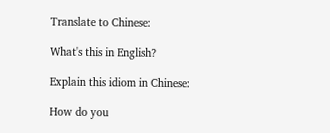Translate to Chinese:

What's this in English?

Explain this idiom in Chinese:

How do you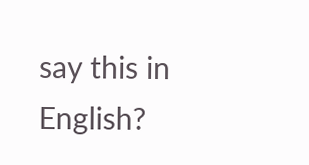say this in English?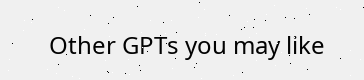Other GPTs you may like